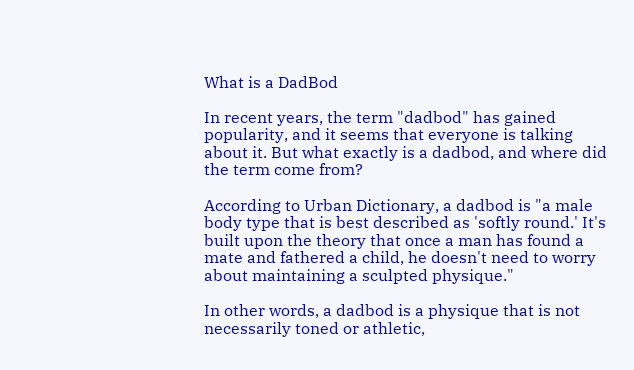What is a DadBod

In recent years, the term "dadbod" has gained popularity, and it seems that everyone is talking about it. But what exactly is a dadbod, and where did the term come from?

According to Urban Dictionary, a dadbod is "a male body type that is best described as 'softly round.' It's built upon the theory that once a man has found a mate and fathered a child, he doesn't need to worry about maintaining a sculpted physique."

In other words, a dadbod is a physique that is not necessarily toned or athletic,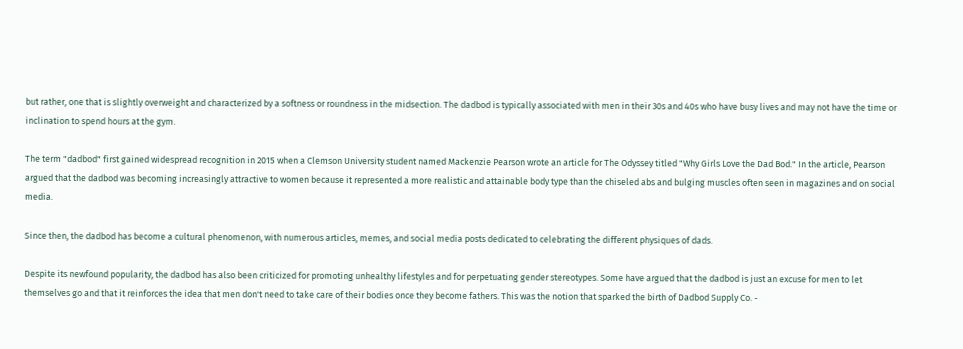but rather, one that is slightly overweight and characterized by a softness or roundness in the midsection. The dadbod is typically associated with men in their 30s and 40s who have busy lives and may not have the time or inclination to spend hours at the gym.

The term "dadbod" first gained widespread recognition in 2015 when a Clemson University student named Mackenzie Pearson wrote an article for The Odyssey titled "Why Girls Love the Dad Bod." In the article, Pearson argued that the dadbod was becoming increasingly attractive to women because it represented a more realistic and attainable body type than the chiseled abs and bulging muscles often seen in magazines and on social media.

Since then, the dadbod has become a cultural phenomenon, with numerous articles, memes, and social media posts dedicated to celebrating the different physiques of dads.

Despite its newfound popularity, the dadbod has also been criticized for promoting unhealthy lifestyles and for perpetuating gender stereotypes. Some have argued that the dadbod is just an excuse for men to let themselves go and that it reinforces the idea that men don't need to take care of their bodies once they become fathers. This was the notion that sparked the birth of Dadbod Supply Co. -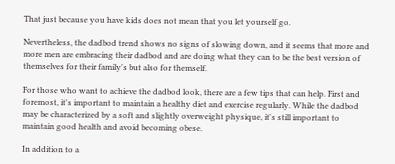That just because you have kids does not mean that you let yourself go.

Nevertheless, the dadbod trend shows no signs of slowing down, and it seems that more and more men are embracing their dadbod and are doing what they can to be the best version of themselves for their family's but also for themself.

For those who want to achieve the dadbod look, there are a few tips that can help. First and foremost, it's important to maintain a healthy diet and exercise regularly. While the dadbod may be characterized by a soft and slightly overweight physique, it's still important to maintain good health and avoid becoming obese.

In addition to a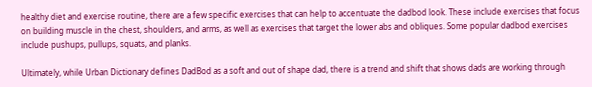healthy diet and exercise routine, there are a few specific exercises that can help to accentuate the dadbod look. These include exercises that focus on building muscle in the chest, shoulders, and arms, as well as exercises that target the lower abs and obliques. Some popular dadbod exercises include pushups, pullups, squats, and planks.

Ultimately, while Urban Dictionary defines DadBod as a soft and out of shape dad, there is a trend and shift that shows dads are working through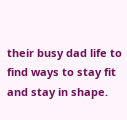their busy dad life to find ways to stay fit and stay in shape.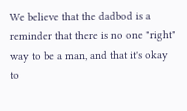We believe that the dadbod is a reminder that there is no one "right" way to be a man, and that it's okay to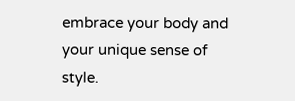embrace your body and your unique sense of style.